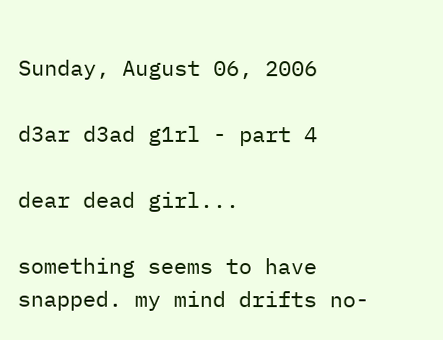Sunday, August 06, 2006

d3ar d3ad g1rl - part 4

dear dead girl...

something seems to have snapped. my mind drifts no-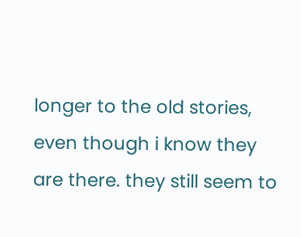longer to the old stories, even though i know they are there. they still seem to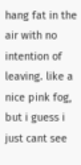hang fat in the air with no intention of leaving. like a nice pink fog, but i guess i just cant see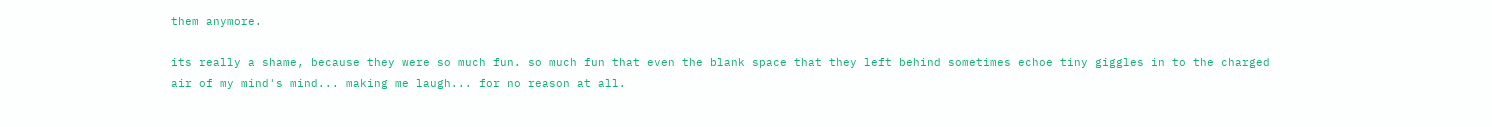them anymore.

its really a shame, because they were so much fun. so much fun that even the blank space that they left behind sometimes echoe tiny giggles in to the charged air of my mind's mind... making me laugh... for no reason at all.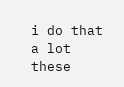i do that a lot these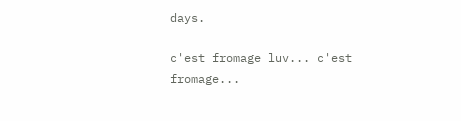days.

c'est fromage luv... c'est fromage...